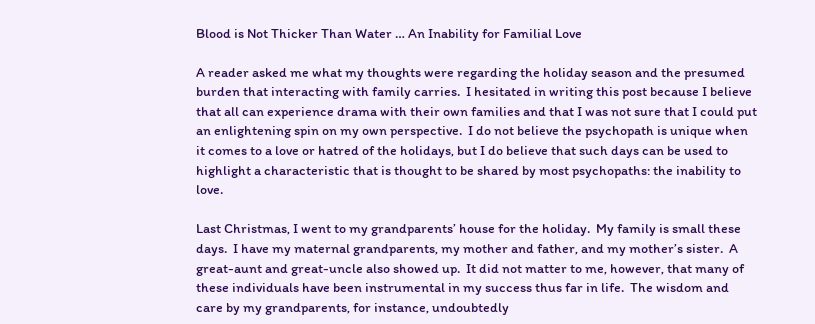Blood is Not Thicker Than Water … An Inability for Familial Love

A reader asked me what my thoughts were regarding the holiday season and the presumed burden that interacting with family carries.  I hesitated in writing this post because I believe that all can experience drama with their own families and that I was not sure that I could put an enlightening spin on my own perspective.  I do not believe the psychopath is unique when it comes to a love or hatred of the holidays, but I do believe that such days can be used to highlight a characteristic that is thought to be shared by most psychopaths: the inability to love.

Last Christmas, I went to my grandparents’ house for the holiday.  My family is small these days.  I have my maternal grandparents, my mother and father, and my mother’s sister.  A great-aunt and great-uncle also showed up.  It did not matter to me, however, that many of these individuals have been instrumental in my success thus far in life.  The wisdom and care by my grandparents, for instance, undoubtedly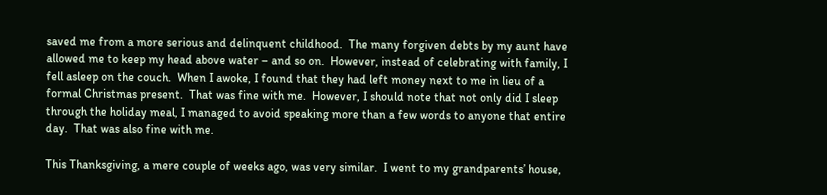saved me from a more serious and delinquent childhood.  The many forgiven debts by my aunt have allowed me to keep my head above water – and so on.  However, instead of celebrating with family, I fell asleep on the couch.  When I awoke, I found that they had left money next to me in lieu of a formal Christmas present.  That was fine with me.  However, I should note that not only did I sleep through the holiday meal, I managed to avoid speaking more than a few words to anyone that entire day.  That was also fine with me.

This Thanksgiving, a mere couple of weeks ago, was very similar.  I went to my grandparents’ house,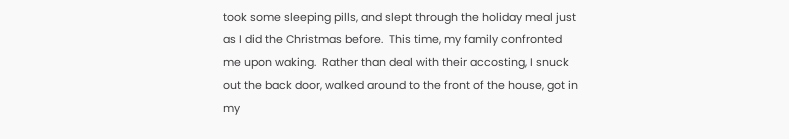took some sleeping pills, and slept through the holiday meal just as I did the Christmas before.  This time, my family confronted me upon waking.  Rather than deal with their accosting, I snuck out the back door, walked around to the front of the house, got in my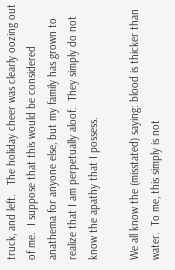truck, and left.   The holiday cheer was clearly oozing out of me.  I suppose that this would be considered anathema for anyone else, but my family has grown to realize that I am perpetually aloof.  They simply do not know the apathy that I possess.

We all know the (misstated) saying: blood is thicker than water.  To me, this simply is not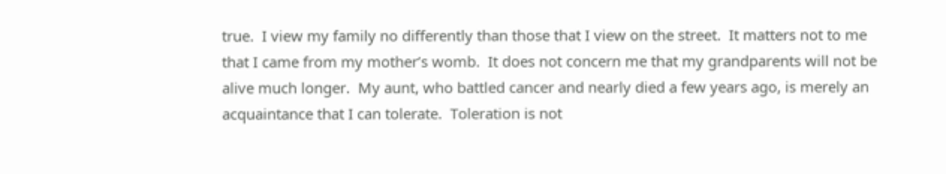true.  I view my family no differently than those that I view on the street.  It matters not to me that I came from my mother’s womb.  It does not concern me that my grandparents will not be alive much longer.  My aunt, who battled cancer and nearly died a few years ago, is merely an acquaintance that I can tolerate.  Toleration is not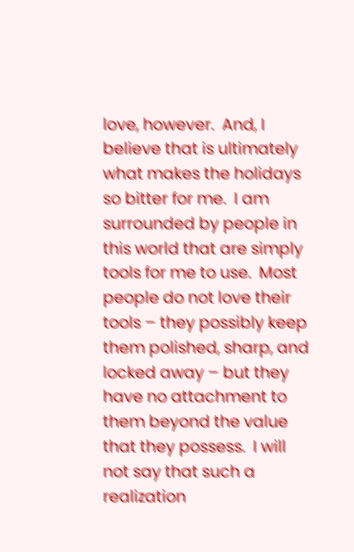love, however.  And, I believe that is ultimately what makes the holidays so bitter for me.  I am surrounded by people in this world that are simply tools for me to use.  Most people do not love their tools – they possibly keep them polished, sharp, and locked away – but they have no attachment to them beyond the value that they possess.  I will not say that such a realization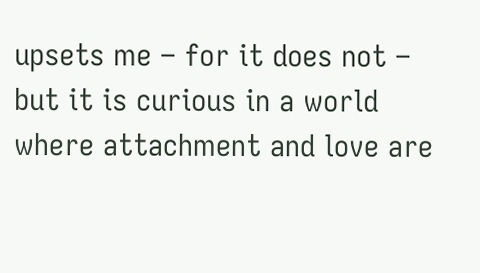upsets me – for it does not – but it is curious in a world where attachment and love are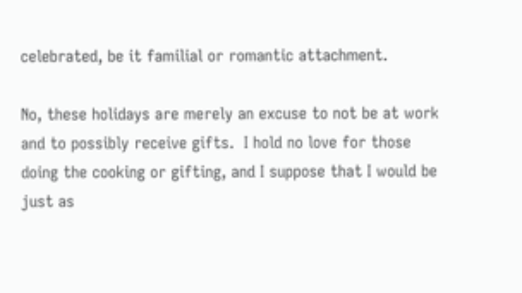celebrated, be it familial or romantic attachment.

No, these holidays are merely an excuse to not be at work and to possibly receive gifts.  I hold no love for those doing the cooking or gifting, and I suppose that I would be just as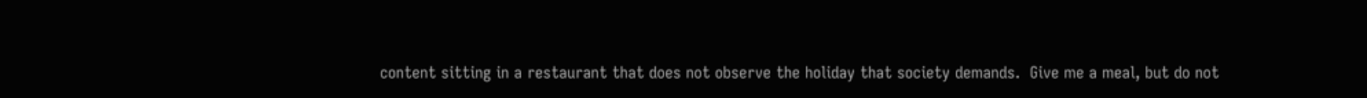content sitting in a restaurant that does not observe the holiday that society demands.  Give me a meal, but do not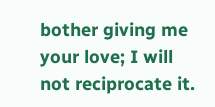bother giving me your love; I will not reciprocate it.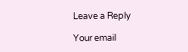Leave a Reply

Your email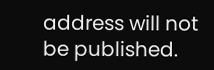address will not be published.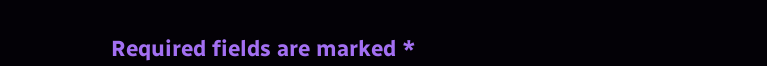Required fields are marked *